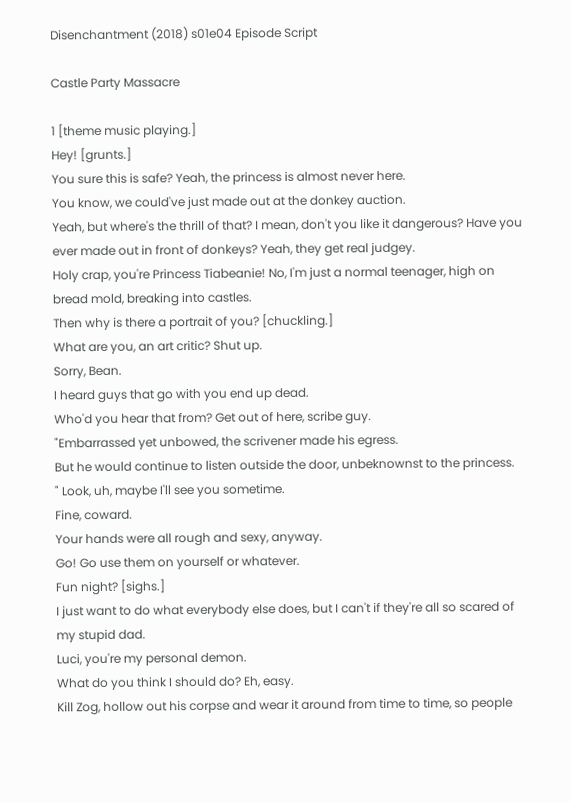Disenchantment (2018) s01e04 Episode Script

Castle Party Massacre

1 [theme music playing.]
Hey! [grunts.]
You sure this is safe? Yeah, the princess is almost never here.
You know, we could've just made out at the donkey auction.
Yeah, but where's the thrill of that? I mean, don't you like it dangerous? Have you ever made out in front of donkeys? Yeah, they get real judgey.
Holy crap, you're Princess Tiabeanie! No, I'm just a normal teenager, high on bread mold, breaking into castles.
Then why is there a portrait of you? [chuckling.]
What are you, an art critic? Shut up.
Sorry, Bean.
I heard guys that go with you end up dead.
Who'd you hear that from? Get out of here, scribe guy.
"Embarrassed yet unbowed, the scrivener made his egress.
But he would continue to listen outside the door, unbeknownst to the princess.
" Look, uh, maybe I'll see you sometime.
Fine, coward.
Your hands were all rough and sexy, anyway.
Go! Go use them on yourself or whatever.
Fun night? [sighs.]
I just want to do what everybody else does, but I can't if they're all so scared of my stupid dad.
Luci, you're my personal demon.
What do you think I should do? Eh, easy.
Kill Zog, hollow out his corpse and wear it around from time to time, so people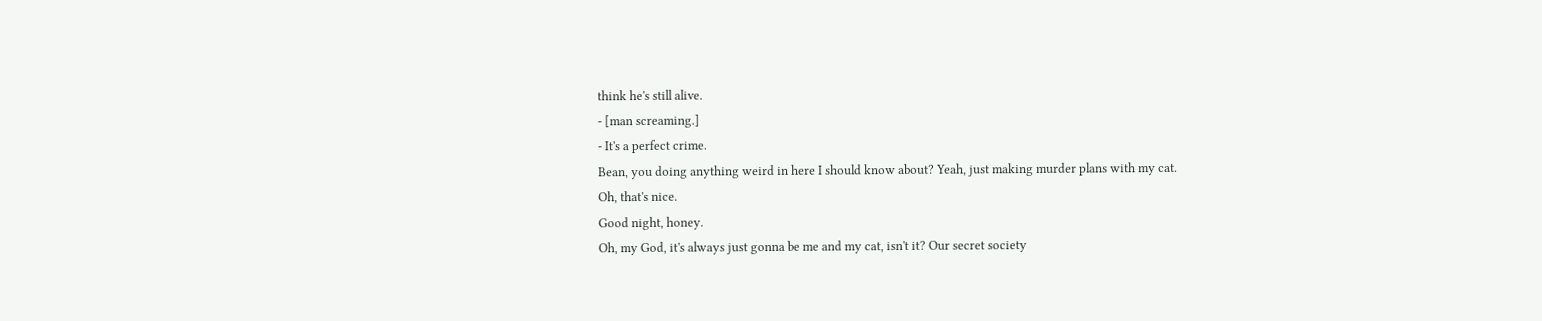think he's still alive.
- [man screaming.]
- It's a perfect crime.
Bean, you doing anything weird in here I should know about? Yeah, just making murder plans with my cat.
Oh, that's nice.
Good night, honey.
Oh, my God, it's always just gonna be me and my cat, isn't it? Our secret society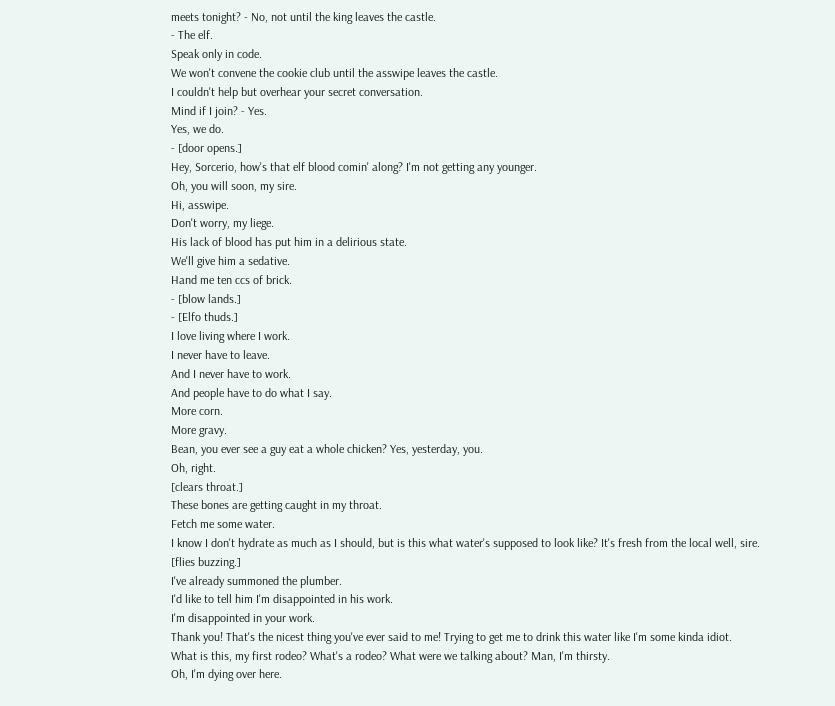meets tonight? - No, not until the king leaves the castle.
- The elf.
Speak only in code.
We won't convene the cookie club until the asswipe leaves the castle.
I couldn't help but overhear your secret conversation.
Mind if I join? - Yes.
Yes, we do.
- [door opens.]
Hey, Sorcerio, how's that elf blood comin' along? I'm not getting any younger.
Oh, you will soon, my sire.
Hi, asswipe.
Don't worry, my liege.
His lack of blood has put him in a delirious state.
We'll give him a sedative.
Hand me ten ccs of brick.
- [blow lands.]
- [Elfo thuds.]
I love living where I work.
I never have to leave.
And I never have to work.
And people have to do what I say.
More corn.
More gravy.
Bean, you ever see a guy eat a whole chicken? Yes, yesterday, you.
Oh, right.
[clears throat.]
These bones are getting caught in my throat.
Fetch me some water.
I know I don't hydrate as much as I should, but is this what water's supposed to look like? It's fresh from the local well, sire.
[flies buzzing.]
I've already summoned the plumber.
I'd like to tell him I'm disappointed in his work.
I'm disappointed in your work.
Thank you! That's the nicest thing you've ever said to me! Trying to get me to drink this water like I'm some kinda idiot.
What is this, my first rodeo? What's a rodeo? What were we talking about? Man, I'm thirsty.
Oh, I'm dying over here.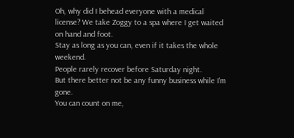Oh, why did I behead everyone with a medical license? We take Zoggy to a spa where I get waited on hand and foot.
Stay as long as you can, even if it takes the whole weekend.
People rarely recover before Saturday night.
But there better not be any funny business while I'm gone.
You can count on me,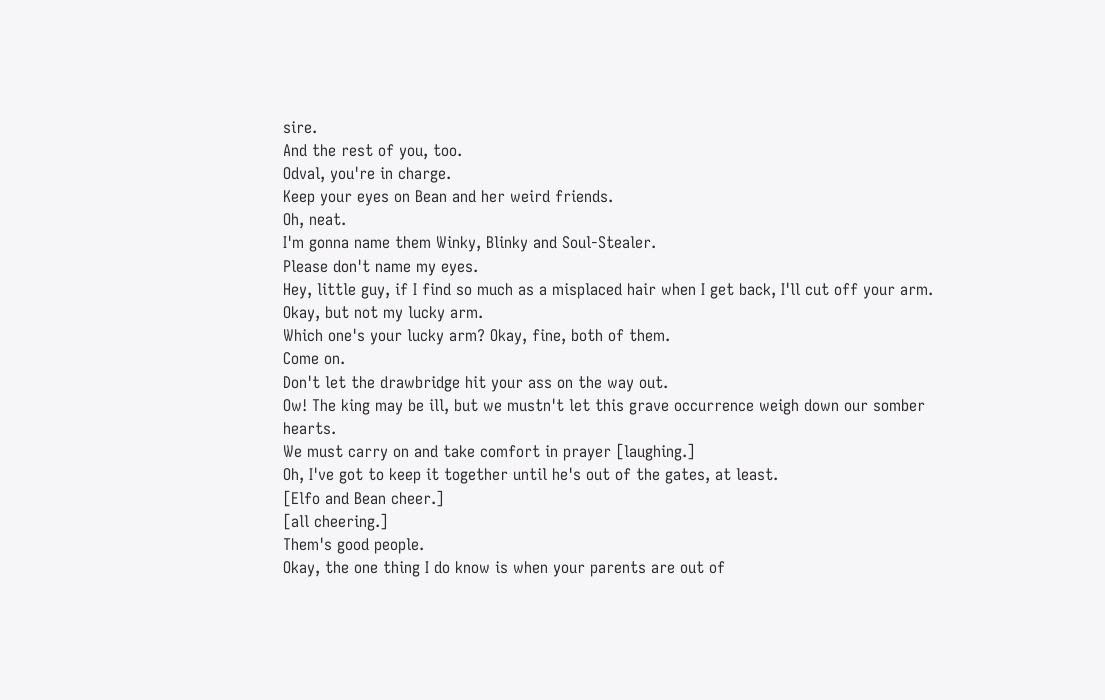sire.
And the rest of you, too.
Odval, you're in charge.
Keep your eyes on Bean and her weird friends.
Oh, neat.
I'm gonna name them Winky, Blinky and Soul-Stealer.
Please don't name my eyes.
Hey, little guy, if I find so much as a misplaced hair when I get back, I'll cut off your arm.
Okay, but not my lucky arm.
Which one's your lucky arm? Okay, fine, both of them.
Come on.
Don't let the drawbridge hit your ass on the way out.
Ow! The king may be ill, but we mustn't let this grave occurrence weigh down our somber hearts.
We must carry on and take comfort in prayer [laughing.]
Oh, I've got to keep it together until he's out of the gates, at least.
[Elfo and Bean cheer.]
[all cheering.]
Them's good people.
Okay, the one thing I do know is when your parents are out of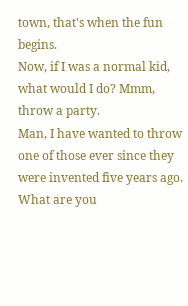town, that's when the fun begins.
Now, if I was a normal kid, what would I do? Mmm, throw a party.
Man, I have wanted to throw one of those ever since they were invented five years ago.
What are you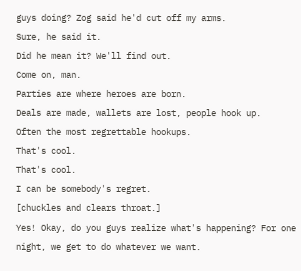guys doing? Zog said he'd cut off my arms.
Sure, he said it.
Did he mean it? We'll find out.
Come on, man.
Parties are where heroes are born.
Deals are made, wallets are lost, people hook up.
Often the most regrettable hookups.
That's cool.
That's cool.
I can be somebody's regret.
[chuckles and clears throat.]
Yes! Okay, do you guys realize what's happening? For one night, we get to do whatever we want.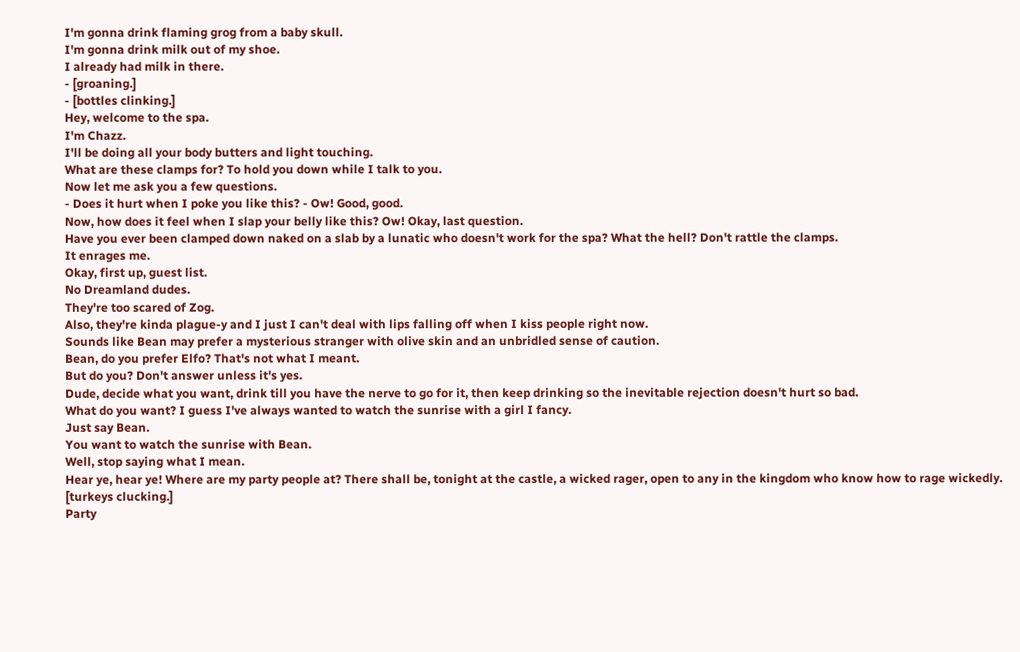I'm gonna drink flaming grog from a baby skull.
I'm gonna drink milk out of my shoe.
I already had milk in there.
- [groaning.]
- [bottles clinking.]
Hey, welcome to the spa.
I'm Chazz.
I'll be doing all your body butters and light touching.
What are these clamps for? To hold you down while I talk to you.
Now let me ask you a few questions.
- Does it hurt when I poke you like this? - Ow! Good, good.
Now, how does it feel when I slap your belly like this? Ow! Okay, last question.
Have you ever been clamped down naked on a slab by a lunatic who doesn't work for the spa? What the hell? Don't rattle the clamps.
It enrages me.
Okay, first up, guest list.
No Dreamland dudes.
They're too scared of Zog.
Also, they're kinda plague-y and I just I can't deal with lips falling off when I kiss people right now.
Sounds like Bean may prefer a mysterious stranger with olive skin and an unbridled sense of caution.
Bean, do you prefer Elfo? That's not what I meant.
But do you? Don't answer unless it's yes.
Dude, decide what you want, drink till you have the nerve to go for it, then keep drinking so the inevitable rejection doesn't hurt so bad.
What do you want? I guess I've always wanted to watch the sunrise with a girl I fancy.
Just say Bean.
You want to watch the sunrise with Bean.
Well, stop saying what I mean.
Hear ye, hear ye! Where are my party people at? There shall be, tonight at the castle, a wicked rager, open to any in the kingdom who know how to rage wickedly.
[turkeys clucking.]
Party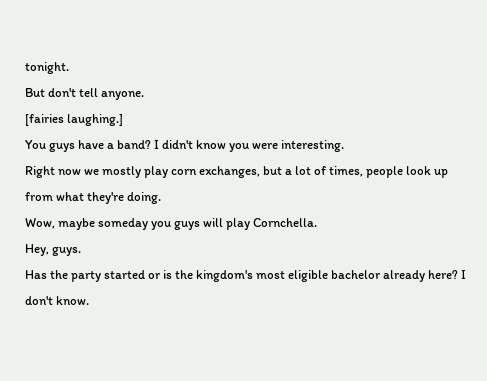tonight.
But don't tell anyone.
[fairies laughing.]
You guys have a band? I didn't know you were interesting.
Right now we mostly play corn exchanges, but a lot of times, people look up from what they're doing.
Wow, maybe someday you guys will play Cornchella.
Hey, guys.
Has the party started or is the kingdom's most eligible bachelor already here? I don't know.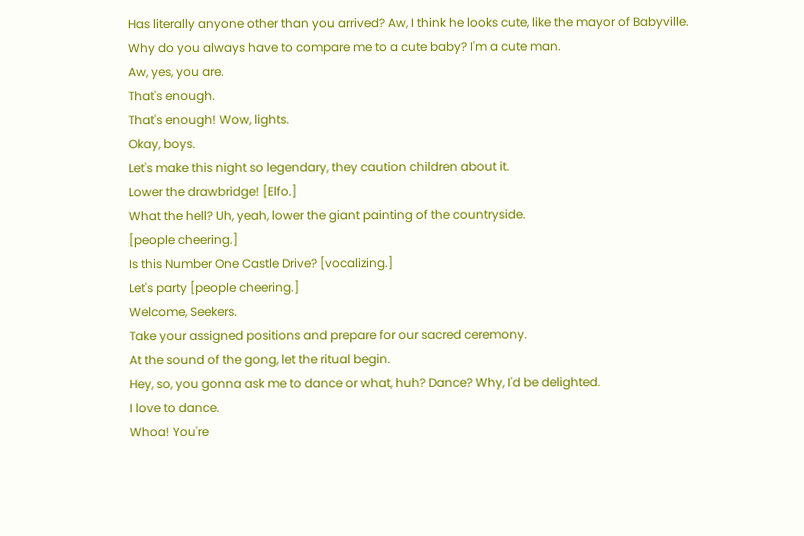Has literally anyone other than you arrived? Aw, I think he looks cute, like the mayor of Babyville.
Why do you always have to compare me to a cute baby? I'm a cute man.
Aw, yes, you are.
That's enough.
That's enough! Wow, lights.
Okay, boys.
Let's make this night so legendary, they caution children about it.
Lower the drawbridge! [Elfo.]
What the hell? Uh, yeah, lower the giant painting of the countryside.
[people cheering.]
Is this Number One Castle Drive? [vocalizing.]
Let's party [people cheering.]
Welcome, Seekers.
Take your assigned positions and prepare for our sacred ceremony.
At the sound of the gong, let the ritual begin.
Hey, so, you gonna ask me to dance or what, huh? Dance? Why, I'd be delighted.
I love to dance.
Whoa! You're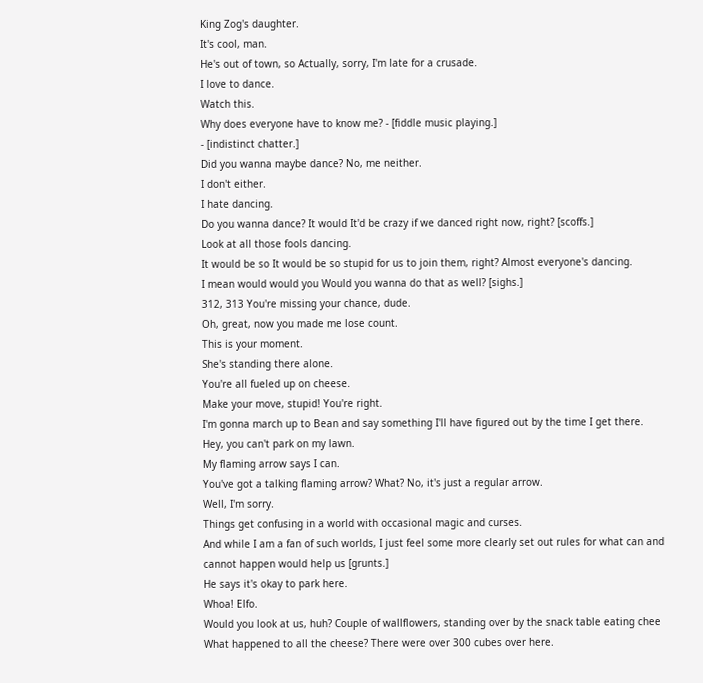King Zog's daughter.
It's cool, man.
He's out of town, so Actually, sorry, I'm late for a crusade.
I love to dance.
Watch this.
Why does everyone have to know me? - [fiddle music playing.]
- [indistinct chatter.]
Did you wanna maybe dance? No, me neither.
I don't either.
I hate dancing.
Do you wanna dance? It would It'd be crazy if we danced right now, right? [scoffs.]
Look at all those fools dancing.
It would be so It would be so stupid for us to join them, right? Almost everyone's dancing.
I mean would would you Would you wanna do that as well? [sighs.]
312, 313 You're missing your chance, dude.
Oh, great, now you made me lose count.
This is your moment.
She's standing there alone.
You're all fueled up on cheese.
Make your move, stupid! You're right.
I'm gonna march up to Bean and say something I'll have figured out by the time I get there.
Hey, you can't park on my lawn.
My flaming arrow says I can.
You've got a talking flaming arrow? What? No, it's just a regular arrow.
Well, I'm sorry.
Things get confusing in a world with occasional magic and curses.
And while I am a fan of such worlds, I just feel some more clearly set out rules for what can and cannot happen would help us [grunts.]
He says it's okay to park here.
Whoa! Elfo.
Would you look at us, huh? Couple of wallflowers, standing over by the snack table eating chee What happened to all the cheese? There were over 300 cubes over here.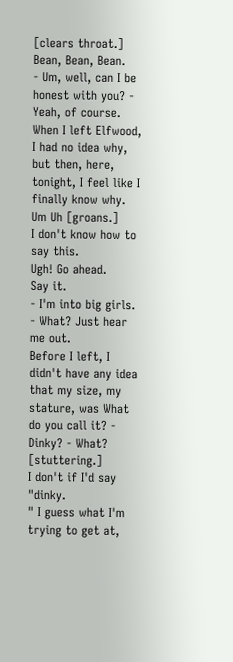[clears throat.]
Bean, Bean, Bean.
- Um, well, can I be honest with you? - Yeah, of course.
When I left Elfwood, I had no idea why, but then, here, tonight, I feel like I finally know why.
Um Uh [groans.]
I don't know how to say this.
Ugh! Go ahead.
Say it.
- I'm into big girls.
- What? Just hear me out.
Before I left, I didn't have any idea that my size, my stature, was What do you call it? - Dinky? - What? [stuttering.]
I don't if I'd say "dinky.
" I guess what I'm trying to get at,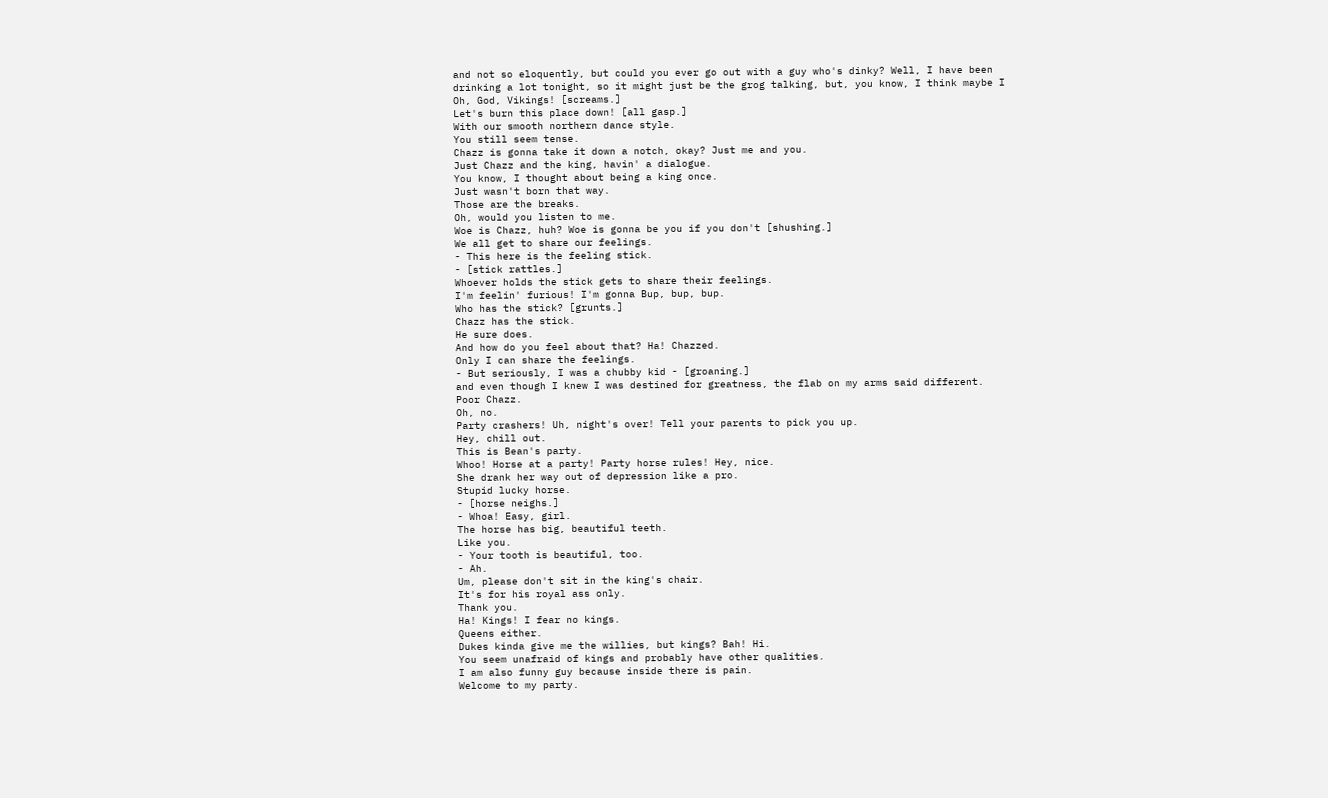and not so eloquently, but could you ever go out with a guy who's dinky? Well, I have been drinking a lot tonight, so it might just be the grog talking, but, you know, I think maybe I Oh, God, Vikings! [screams.]
Let's burn this place down! [all gasp.]
With our smooth northern dance style.
You still seem tense.
Chazz is gonna take it down a notch, okay? Just me and you.
Just Chazz and the king, havin' a dialogue.
You know, I thought about being a king once.
Just wasn't born that way.
Those are the breaks.
Oh, would you listen to me.
Woe is Chazz, huh? Woe is gonna be you if you don't [shushing.]
We all get to share our feelings.
- This here is the feeling stick.
- [stick rattles.]
Whoever holds the stick gets to share their feelings.
I'm feelin' furious! I'm gonna Bup, bup, bup.
Who has the stick? [grunts.]
Chazz has the stick.
He sure does.
And how do you feel about that? Ha! Chazzed.
Only I can share the feelings.
- But seriously, I was a chubby kid - [groaning.]
and even though I knew I was destined for greatness, the flab on my arms said different.
Poor Chazz.
Oh, no.
Party crashers! Uh, night's over! Tell your parents to pick you up.
Hey, chill out.
This is Bean's party.
Whoo! Horse at a party! Party horse rules! Hey, nice.
She drank her way out of depression like a pro.
Stupid lucky horse.
- [horse neighs.]
- Whoa! Easy, girl.
The horse has big, beautiful teeth.
Like you.
- Your tooth is beautiful, too.
- Ah.
Um, please don't sit in the king's chair.
It's for his royal ass only.
Thank you.
Ha! Kings! I fear no kings.
Queens either.
Dukes kinda give me the willies, but kings? Bah! Hi.
You seem unafraid of kings and probably have other qualities.
I am also funny guy because inside there is pain.
Welcome to my party.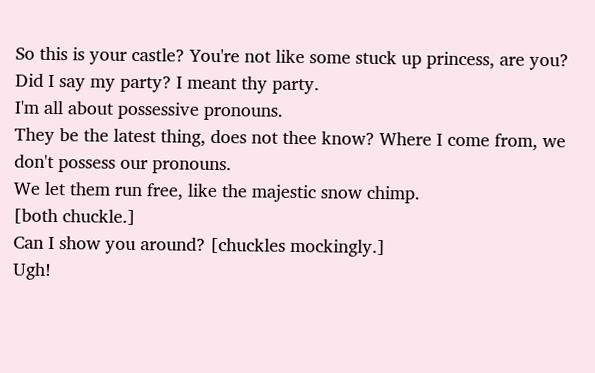So this is your castle? You're not like some stuck up princess, are you? Did I say my party? I meant thy party.
I'm all about possessive pronouns.
They be the latest thing, does not thee know? Where I come from, we don't possess our pronouns.
We let them run free, like the majestic snow chimp.
[both chuckle.]
Can I show you around? [chuckles mockingly.]
Ugh!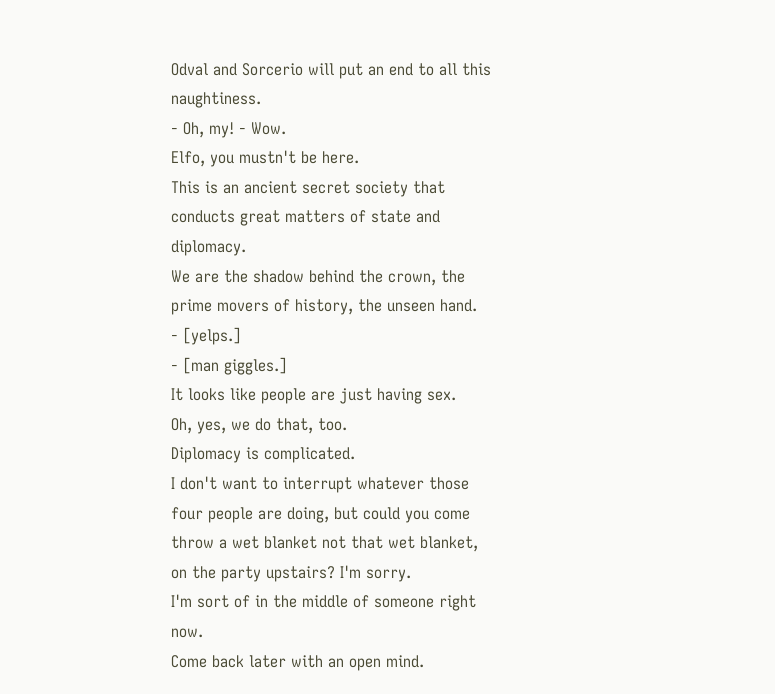Odval and Sorcerio will put an end to all this naughtiness.
- Oh, my! - Wow.
Elfo, you mustn't be here.
This is an ancient secret society that conducts great matters of state and diplomacy.
We are the shadow behind the crown, the prime movers of history, the unseen hand.
- [yelps.]
- [man giggles.]
It looks like people are just having sex.
Oh, yes, we do that, too.
Diplomacy is complicated.
I don't want to interrupt whatever those four people are doing, but could you come throw a wet blanket not that wet blanket, on the party upstairs? I'm sorry.
I'm sort of in the middle of someone right now.
Come back later with an open mind.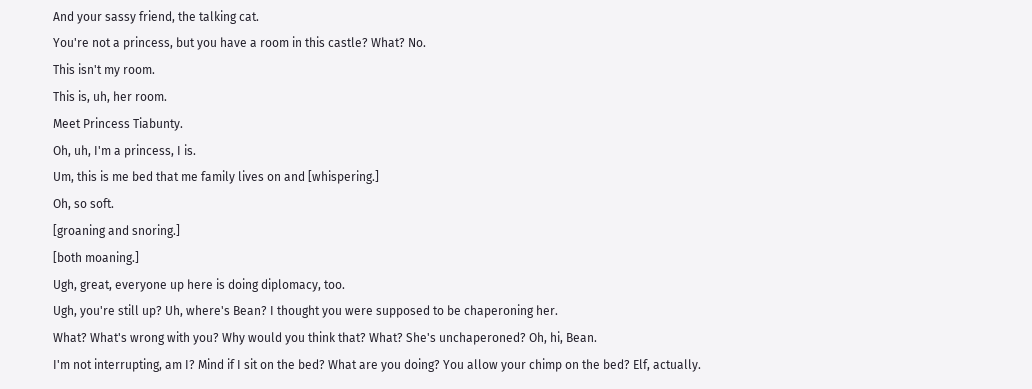And your sassy friend, the talking cat.
You're not a princess, but you have a room in this castle? What? No.
This isn't my room.
This is, uh, her room.
Meet Princess Tiabunty.
Oh, uh, I'm a princess, I is.
Um, this is me bed that me family lives on and [whispering.]
Oh, so soft.
[groaning and snoring.]
[both moaning.]
Ugh, great, everyone up here is doing diplomacy, too.
Ugh, you're still up? Uh, where's Bean? I thought you were supposed to be chaperoning her.
What? What's wrong with you? Why would you think that? What? She's unchaperoned? Oh, hi, Bean.
I'm not interrupting, am I? Mind if I sit on the bed? What are you doing? You allow your chimp on the bed? Elf, actually.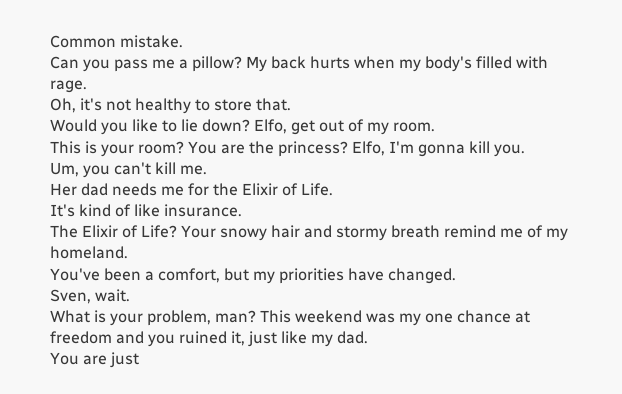Common mistake.
Can you pass me a pillow? My back hurts when my body's filled with rage.
Oh, it's not healthy to store that.
Would you like to lie down? Elfo, get out of my room.
This is your room? You are the princess? Elfo, I'm gonna kill you.
Um, you can't kill me.
Her dad needs me for the Elixir of Life.
It's kind of like insurance.
The Elixir of Life? Your snowy hair and stormy breath remind me of my homeland.
You've been a comfort, but my priorities have changed.
Sven, wait.
What is your problem, man? This weekend was my one chance at freedom and you ruined it, just like my dad.
You are just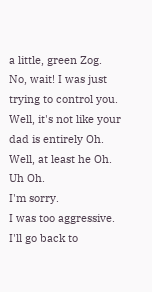a little, green Zog.
No, wait! I was just trying to control you.
Well, it's not like your dad is entirely Oh.
Well, at least he Oh.
Uh Oh.
I'm sorry.
I was too aggressive.
I'll go back to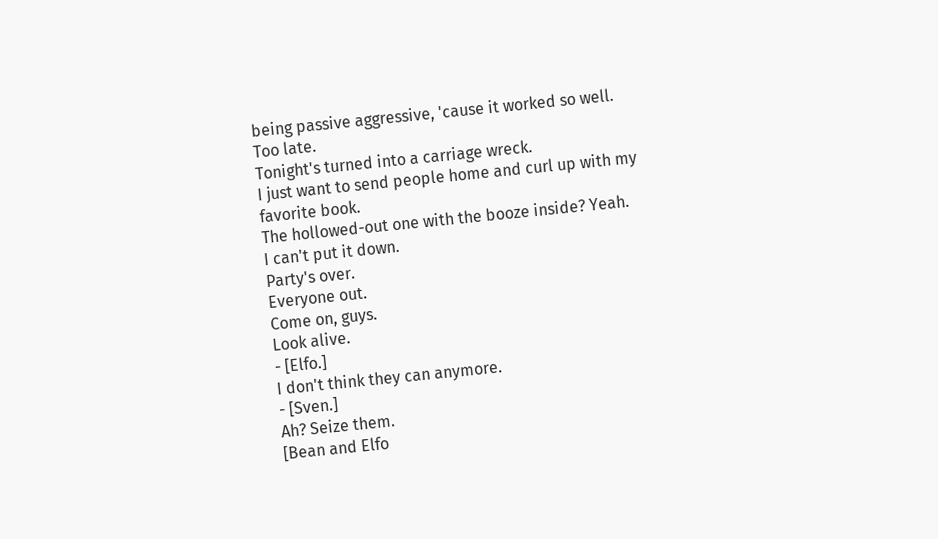being passive aggressive, 'cause it worked so well.
Too late.
Tonight's turned into a carriage wreck.
I just want to send people home and curl up with my favorite book.
The hollowed-out one with the booze inside? Yeah.
I can't put it down.
Party's over.
Everyone out.
Come on, guys.
Look alive.
- [Elfo.]
I don't think they can anymore.
- [Sven.]
Ah? Seize them.
[Bean and Elfo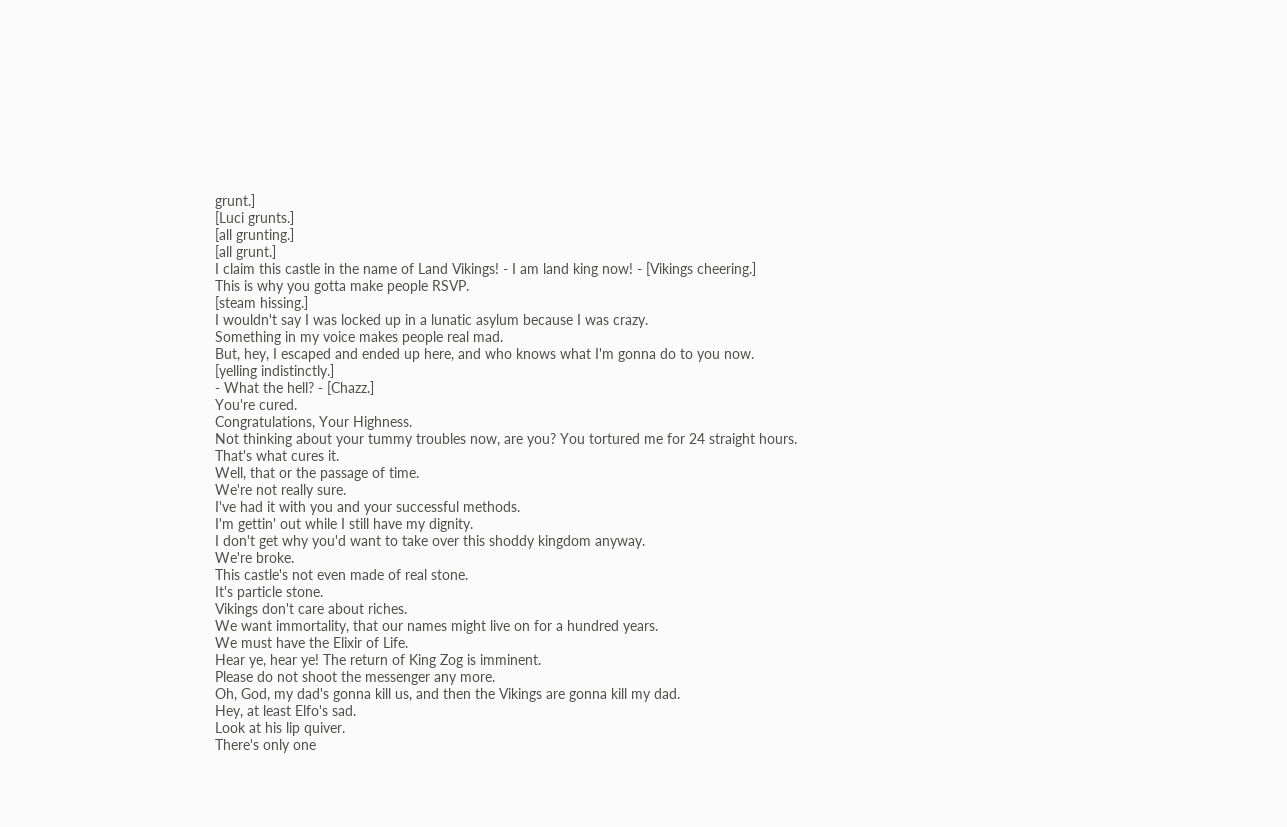grunt.]
[Luci grunts.]
[all grunting.]
[all grunt.]
I claim this castle in the name of Land Vikings! - I am land king now! - [Vikings cheering.]
This is why you gotta make people RSVP.
[steam hissing.]
I wouldn't say I was locked up in a lunatic asylum because I was crazy.
Something in my voice makes people real mad.
But, hey, I escaped and ended up here, and who knows what I'm gonna do to you now.
[yelling indistinctly.]
- What the hell? - [Chazz.]
You're cured.
Congratulations, Your Highness.
Not thinking about your tummy troubles now, are you? You tortured me for 24 straight hours.
That's what cures it.
Well, that or the passage of time.
We're not really sure.
I've had it with you and your successful methods.
I'm gettin' out while I still have my dignity.
I don't get why you'd want to take over this shoddy kingdom anyway.
We're broke.
This castle's not even made of real stone.
It's particle stone.
Vikings don't care about riches.
We want immortality, that our names might live on for a hundred years.
We must have the Elixir of Life.
Hear ye, hear ye! The return of King Zog is imminent.
Please do not shoot the messenger any more.
Oh, God, my dad's gonna kill us, and then the Vikings are gonna kill my dad.
Hey, at least Elfo's sad.
Look at his lip quiver.
There's only one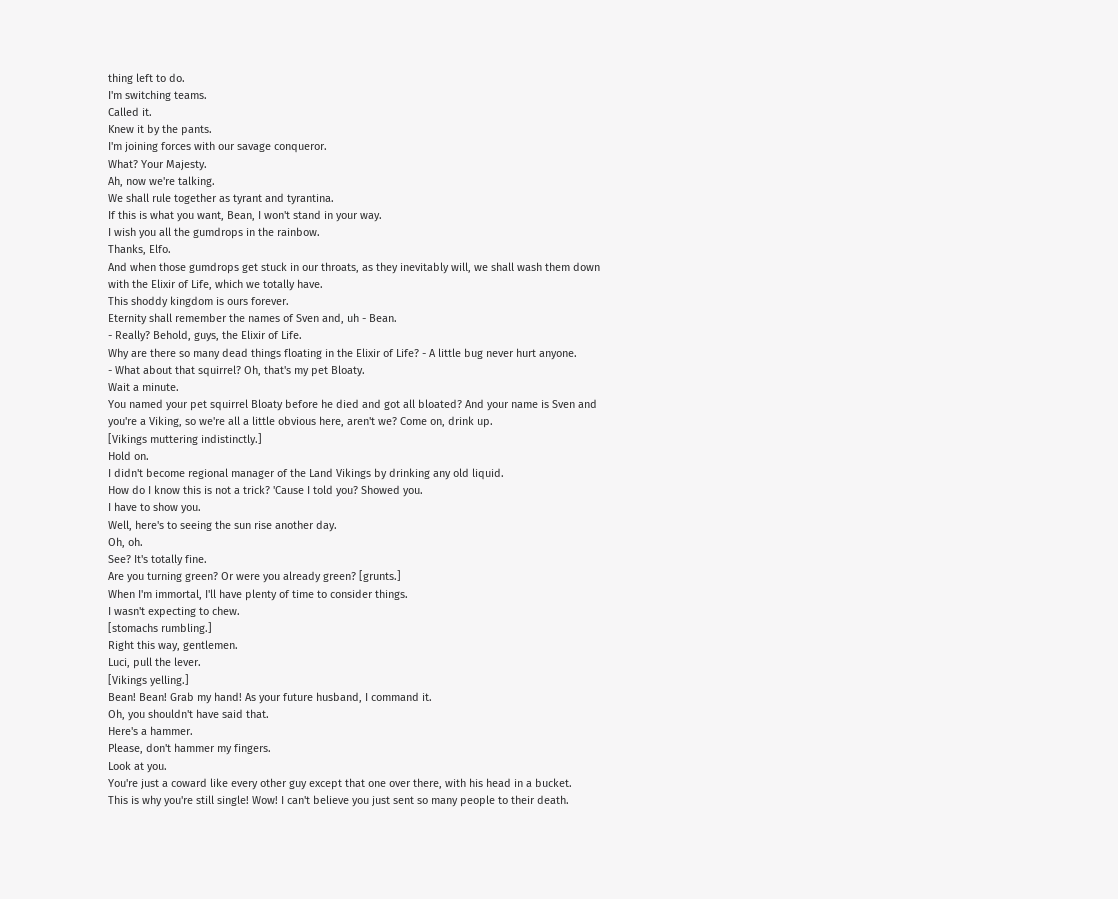thing left to do.
I'm switching teams.
Called it.
Knew it by the pants.
I'm joining forces with our savage conqueror.
What? Your Majesty.
Ah, now we're talking.
We shall rule together as tyrant and tyrantina.
If this is what you want, Bean, I won't stand in your way.
I wish you all the gumdrops in the rainbow.
Thanks, Elfo.
And when those gumdrops get stuck in our throats, as they inevitably will, we shall wash them down with the Elixir of Life, which we totally have.
This shoddy kingdom is ours forever.
Eternity shall remember the names of Sven and, uh - Bean.
- Really? Behold, guys, the Elixir of Life.
Why are there so many dead things floating in the Elixir of Life? - A little bug never hurt anyone.
- What about that squirrel? Oh, that's my pet Bloaty.
Wait a minute.
You named your pet squirrel Bloaty before he died and got all bloated? And your name is Sven and you're a Viking, so we're all a little obvious here, aren't we? Come on, drink up.
[Vikings muttering indistinctly.]
Hold on.
I didn't become regional manager of the Land Vikings by drinking any old liquid.
How do I know this is not a trick? 'Cause I told you? Showed you.
I have to show you.
Well, here's to seeing the sun rise another day.
Oh, oh.
See? It's totally fine.
Are you turning green? Or were you already green? [grunts.]
When I'm immortal, I'll have plenty of time to consider things.
I wasn't expecting to chew.
[stomachs rumbling.]
Right this way, gentlemen.
Luci, pull the lever.
[Vikings yelling.]
Bean! Bean! Grab my hand! As your future husband, I command it.
Oh, you shouldn't have said that.
Here's a hammer.
Please, don't hammer my fingers.
Look at you.
You're just a coward like every other guy except that one over there, with his head in a bucket.
This is why you're still single! Wow! I can't believe you just sent so many people to their death.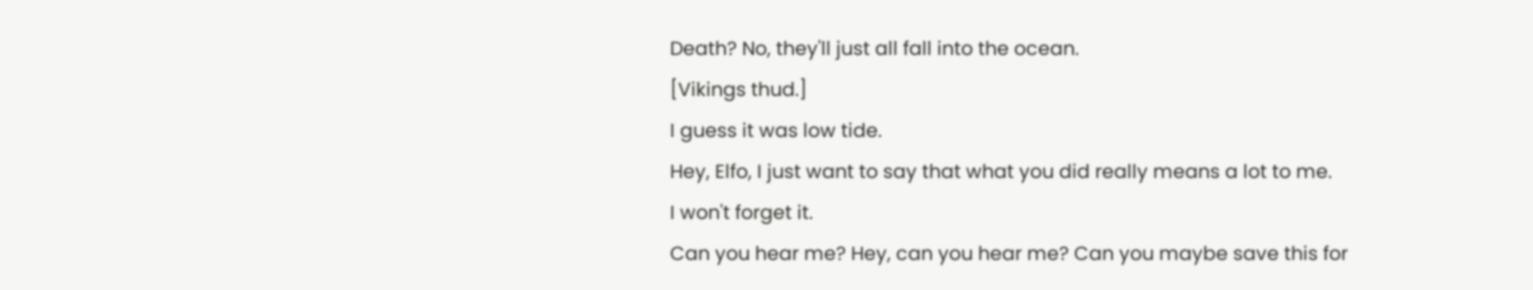Death? No, they'll just all fall into the ocean.
[Vikings thud.]
I guess it was low tide.
Hey, Elfo, I just want to say that what you did really means a lot to me.
I won't forget it.
Can you hear me? Hey, can you hear me? Can you maybe save this for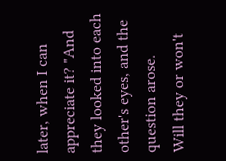later, when I can appreciate it? "And they looked into each other's eyes, and the question arose.
Will they or won't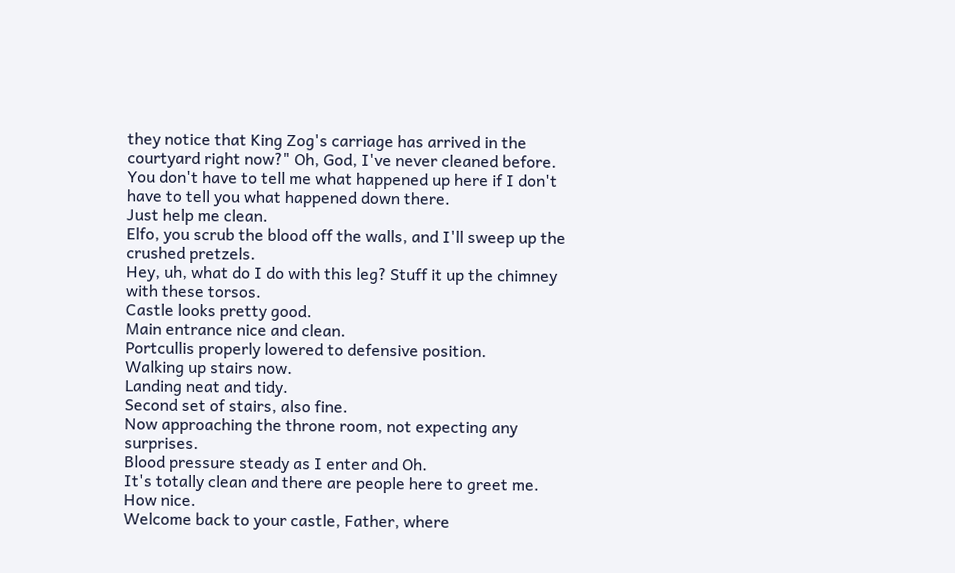they notice that King Zog's carriage has arrived in the courtyard right now?" Oh, God, I've never cleaned before.
You don't have to tell me what happened up here if I don't have to tell you what happened down there.
Just help me clean.
Elfo, you scrub the blood off the walls, and I'll sweep up the crushed pretzels.
Hey, uh, what do I do with this leg? Stuff it up the chimney with these torsos.
Castle looks pretty good.
Main entrance nice and clean.
Portcullis properly lowered to defensive position.
Walking up stairs now.
Landing neat and tidy.
Second set of stairs, also fine.
Now approaching the throne room, not expecting any surprises.
Blood pressure steady as I enter and Oh.
It's totally clean and there are people here to greet me.
How nice.
Welcome back to your castle, Father, where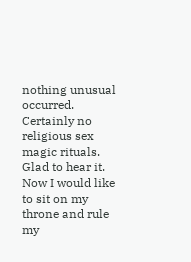nothing unusual occurred.
Certainly no religious sex magic rituals.
Glad to hear it.
Now I would like to sit on my throne and rule my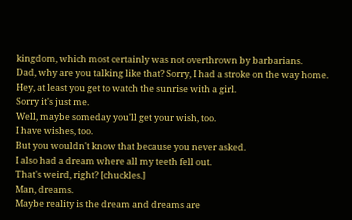kingdom, which most certainly was not overthrown by barbarians.
Dad, why are you talking like that? Sorry, I had a stroke on the way home.
Hey, at least you get to watch the sunrise with a girl.
Sorry it's just me.
Well, maybe someday you'll get your wish, too.
I have wishes, too.
But you wouldn't know that because you never asked.
I also had a dream where all my teeth fell out.
That's weird, right? [chuckles.]
Man, dreams.
Maybe reality is the dream and dreams are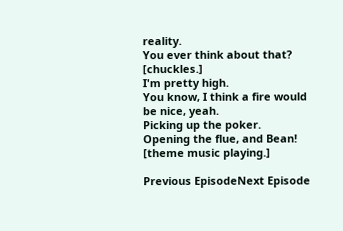reality.
You ever think about that? [chuckles.]
I'm pretty high.
You know, I think a fire would be nice, yeah.
Picking up the poker.
Opening the flue, and Bean! [theme music playing.]

Previous EpisodeNext Episode